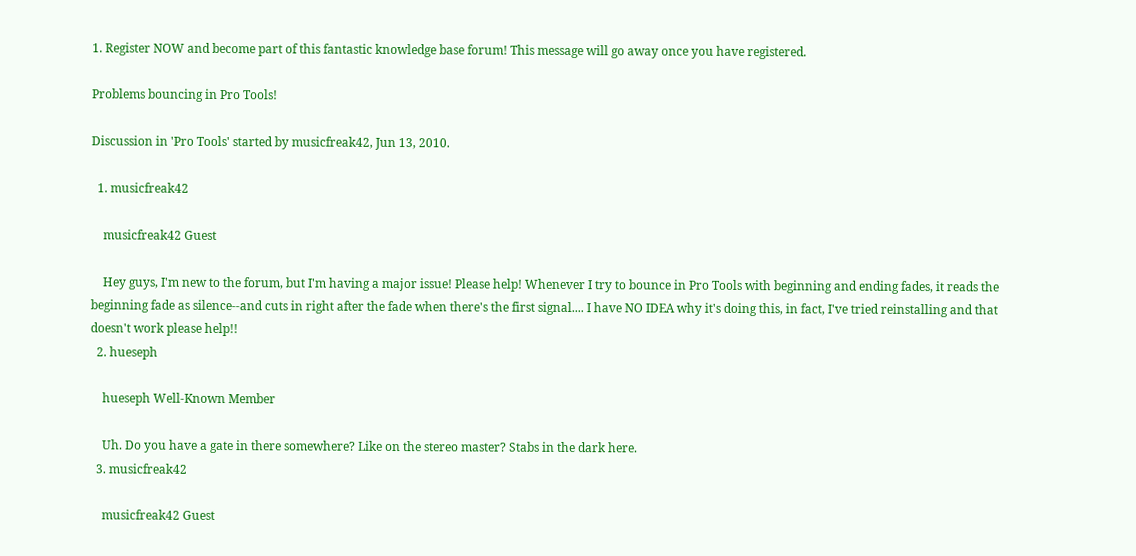1. Register NOW and become part of this fantastic knowledge base forum! This message will go away once you have registered.

Problems bouncing in Pro Tools!

Discussion in 'Pro Tools' started by musicfreak42, Jun 13, 2010.

  1. musicfreak42

    musicfreak42 Guest

    Hey guys, I'm new to the forum, but I'm having a major issue! Please help! Whenever I try to bounce in Pro Tools with beginning and ending fades, it reads the beginning fade as silence--and cuts in right after the fade when there's the first signal.... I have NO IDEA why it's doing this, in fact, I've tried reinstalling and that doesn't work please help!!
  2. hueseph

    hueseph Well-Known Member

    Uh. Do you have a gate in there somewhere? Like on the stereo master? Stabs in the dark here.
  3. musicfreak42

    musicfreak42 Guest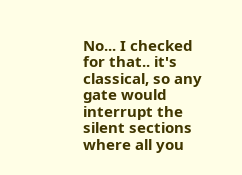No... I checked for that.. it's classical, so any gate would interrupt the silent sections where all you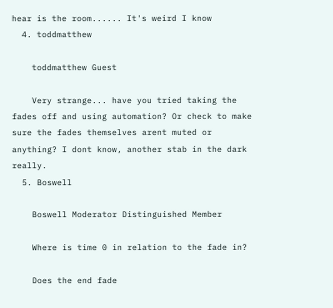hear is the room...... It's weird I know
  4. toddmatthew

    toddmatthew Guest

    Very strange... have you tried taking the fades off and using automation? Or check to make sure the fades themselves arent muted or anything? I dont know, another stab in the dark really.
  5. Boswell

    Boswell Moderator Distinguished Member

    Where is time 0 in relation to the fade in?

    Does the end fade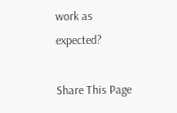work as expected?

Share This Page